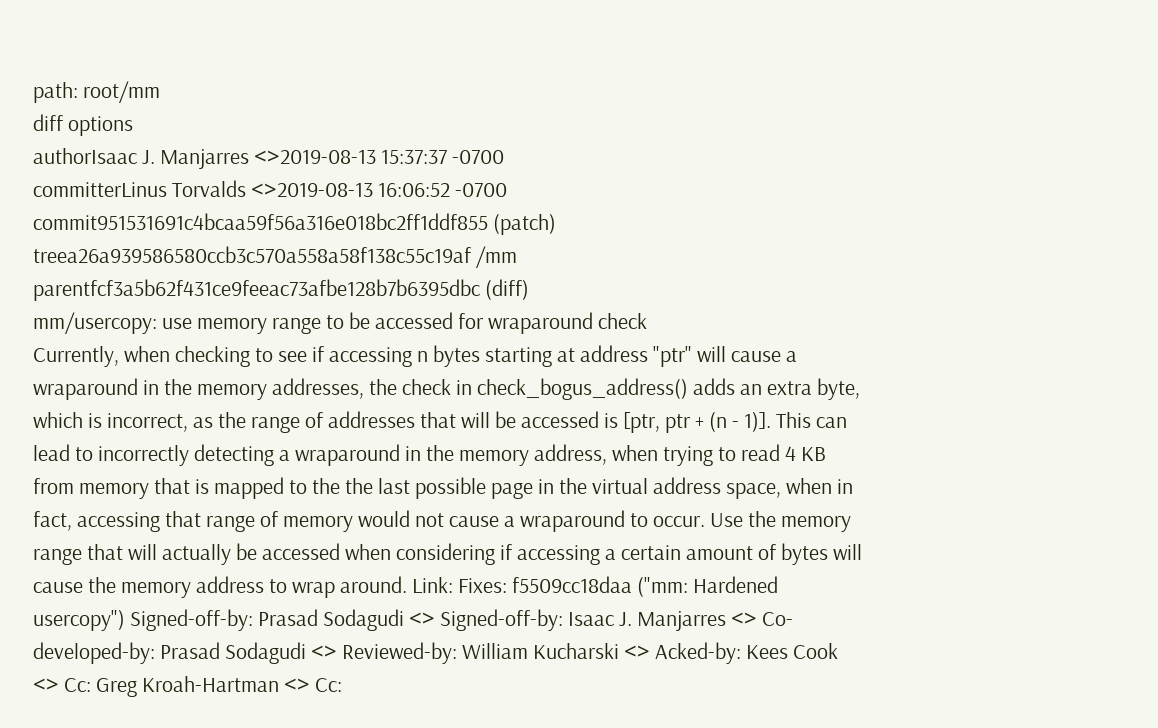path: root/mm
diff options
authorIsaac J. Manjarres <>2019-08-13 15:37:37 -0700
committerLinus Torvalds <>2019-08-13 16:06:52 -0700
commit951531691c4bcaa59f56a316e018bc2ff1ddf855 (patch)
treea26a939586580ccb3c570a558a58f138c55c19af /mm
parentfcf3a5b62f431ce9feeac73afbe128b7b6395dbc (diff)
mm/usercopy: use memory range to be accessed for wraparound check
Currently, when checking to see if accessing n bytes starting at address "ptr" will cause a wraparound in the memory addresses, the check in check_bogus_address() adds an extra byte, which is incorrect, as the range of addresses that will be accessed is [ptr, ptr + (n - 1)]. This can lead to incorrectly detecting a wraparound in the memory address, when trying to read 4 KB from memory that is mapped to the the last possible page in the virtual address space, when in fact, accessing that range of memory would not cause a wraparound to occur. Use the memory range that will actually be accessed when considering if accessing a certain amount of bytes will cause the memory address to wrap around. Link: Fixes: f5509cc18daa ("mm: Hardened usercopy") Signed-off-by: Prasad Sodagudi <> Signed-off-by: Isaac J. Manjarres <> Co-developed-by: Prasad Sodagudi <> Reviewed-by: William Kucharski <> Acked-by: Kees Cook <> Cc: Greg Kroah-Hartman <> Cc: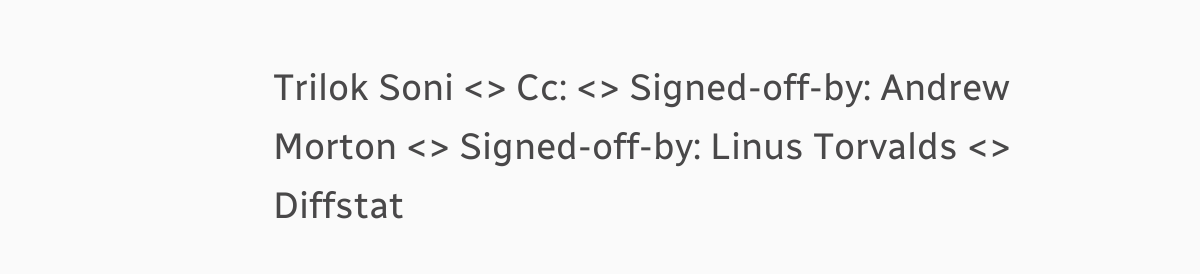Trilok Soni <> Cc: <> Signed-off-by: Andrew Morton <> Signed-off-by: Linus Torvalds <>
Diffstat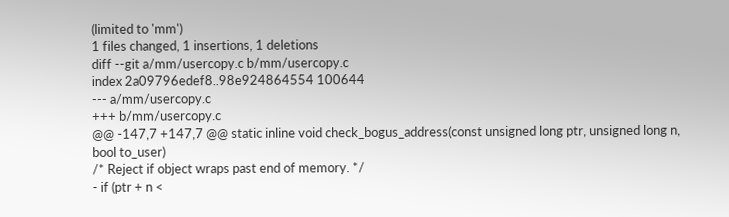(limited to 'mm')
1 files changed, 1 insertions, 1 deletions
diff --git a/mm/usercopy.c b/mm/usercopy.c
index 2a09796edef8..98e924864554 100644
--- a/mm/usercopy.c
+++ b/mm/usercopy.c
@@ -147,7 +147,7 @@ static inline void check_bogus_address(const unsigned long ptr, unsigned long n,
bool to_user)
/* Reject if object wraps past end of memory. */
- if (ptr + n <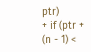ptr)
+ if (ptr + (n - 1) <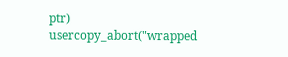ptr)
usercopy_abort("wrapped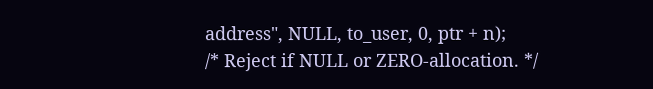address", NULL, to_user, 0, ptr + n);
/* Reject if NULL or ZERO-allocation. */